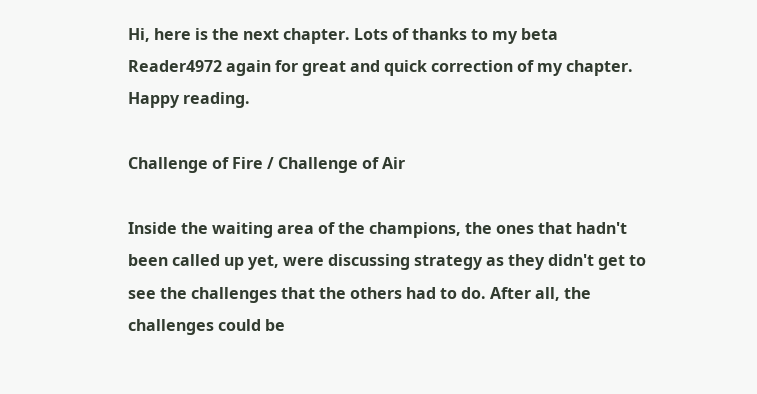Hi, here is the next chapter. Lots of thanks to my beta Reader4972 again for great and quick correction of my chapter. Happy reading.

Challenge of Fire / Challenge of Air

Inside the waiting area of the champions, the ones that hadn't been called up yet, were discussing strategy as they didn't get to see the challenges that the others had to do. After all, the challenges could be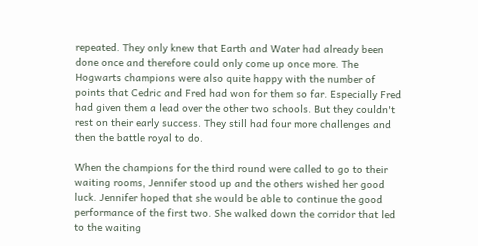repeated. They only knew that Earth and Water had already been done once and therefore could only come up once more. The Hogwarts champions were also quite happy with the number of points that Cedric and Fred had won for them so far. Especially Fred had given them a lead over the other two schools. But they couldn't rest on their early success. They still had four more challenges and then the battle royal to do.

When the champions for the third round were called to go to their waiting rooms, Jennifer stood up and the others wished her good luck. Jennifer hoped that she would be able to continue the good performance of the first two. She walked down the corridor that led to the waiting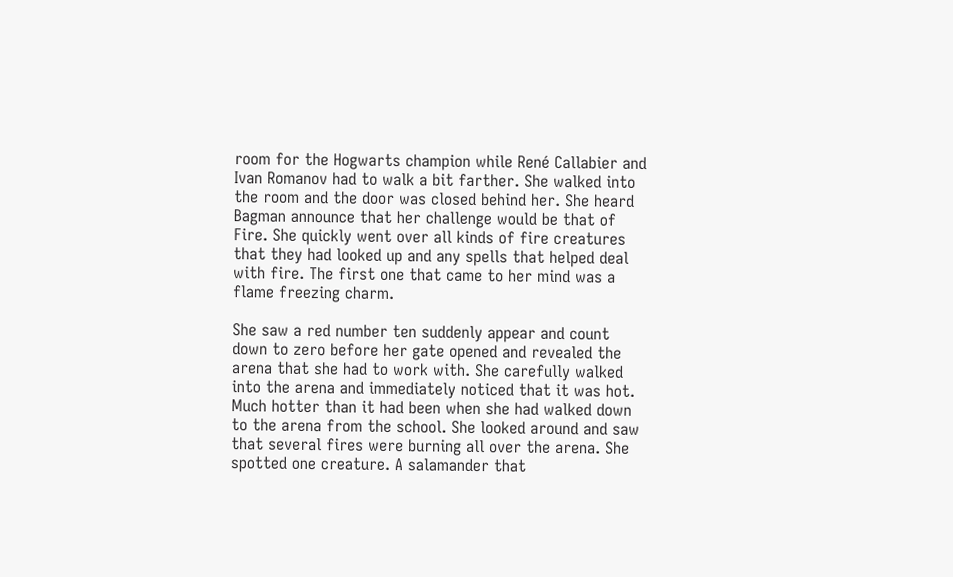room for the Hogwarts champion while René Callabier and Ivan Romanov had to walk a bit farther. She walked into the room and the door was closed behind her. She heard Bagman announce that her challenge would be that of Fire. She quickly went over all kinds of fire creatures that they had looked up and any spells that helped deal with fire. The first one that came to her mind was a flame freezing charm.

She saw a red number ten suddenly appear and count down to zero before her gate opened and revealed the arena that she had to work with. She carefully walked into the arena and immediately noticed that it was hot. Much hotter than it had been when she had walked down to the arena from the school. She looked around and saw that several fires were burning all over the arena. She spotted one creature. A salamander that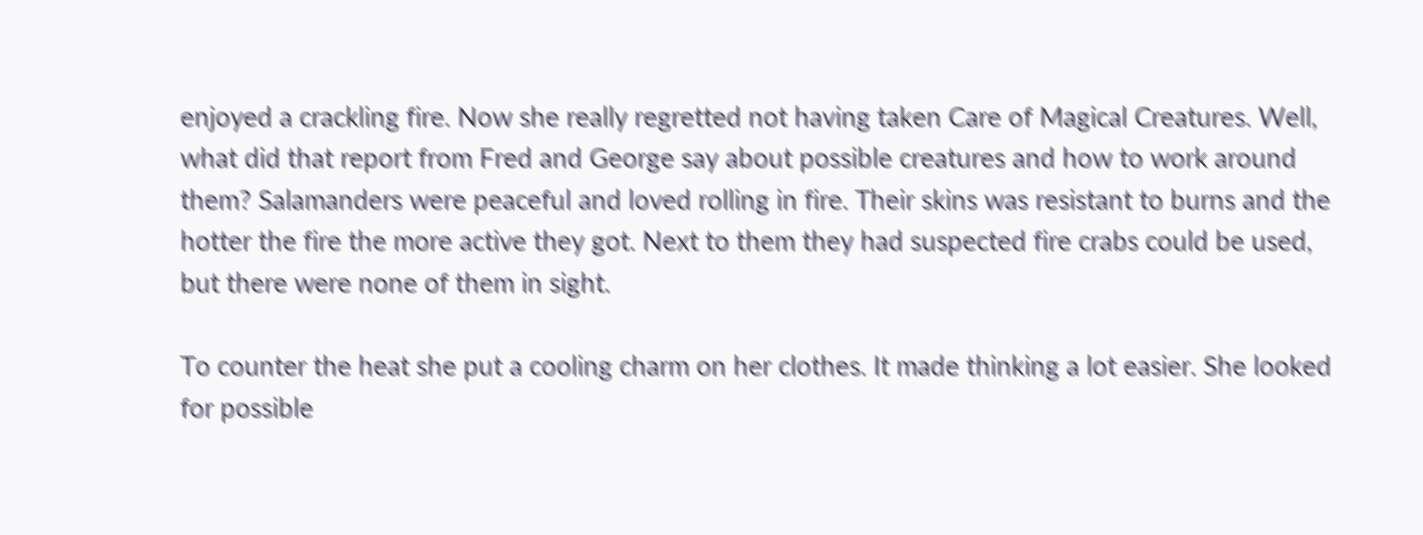enjoyed a crackling fire. Now she really regretted not having taken Care of Magical Creatures. Well, what did that report from Fred and George say about possible creatures and how to work around them? Salamanders were peaceful and loved rolling in fire. Their skins was resistant to burns and the hotter the fire the more active they got. Next to them they had suspected fire crabs could be used, but there were none of them in sight.

To counter the heat she put a cooling charm on her clothes. It made thinking a lot easier. She looked for possible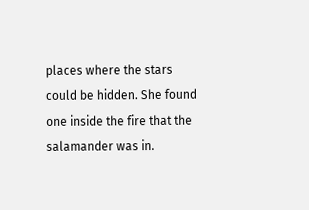places where the stars could be hidden. She found one inside the fire that the salamander was in.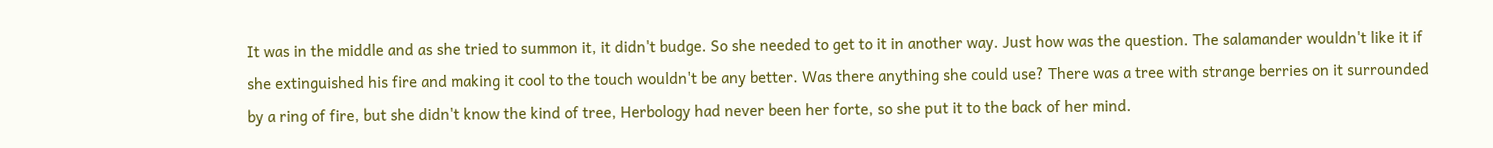It was in the middle and as she tried to summon it, it didn't budge. So she needed to get to it in another way. Just how was the question. The salamander wouldn't like it if she extinguished his fire and making it cool to the touch wouldn't be any better. Was there anything she could use? There was a tree with strange berries on it surrounded by a ring of fire, but she didn't know the kind of tree, Herbology had never been her forte, so she put it to the back of her mind.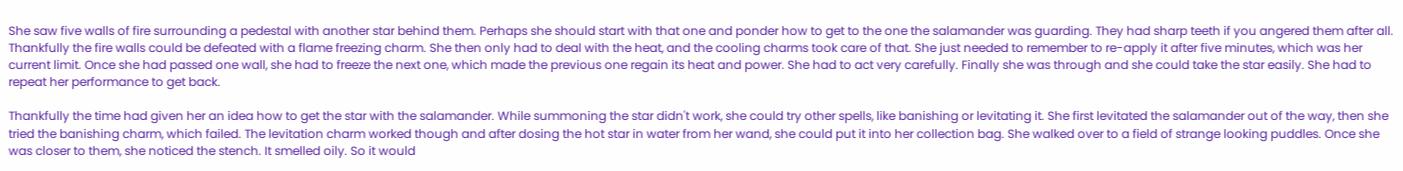She saw five walls of fire surrounding a pedestal with another star behind them. Perhaps she should start with that one and ponder how to get to the one the salamander was guarding. They had sharp teeth if you angered them after all. Thankfully the fire walls could be defeated with a flame freezing charm. She then only had to deal with the heat, and the cooling charms took care of that. She just needed to remember to re-apply it after five minutes, which was her current limit. Once she had passed one wall, she had to freeze the next one, which made the previous one regain its heat and power. She had to act very carefully. Finally she was through and she could take the star easily. She had to repeat her performance to get back.

Thankfully the time had given her an idea how to get the star with the salamander. While summoning the star didn't work, she could try other spells, like banishing or levitating it. She first levitated the salamander out of the way, then she tried the banishing charm, which failed. The levitation charm worked though and after dosing the hot star in water from her wand, she could put it into her collection bag. She walked over to a field of strange looking puddles. Once she was closer to them, she noticed the stench. It smelled oily. So it would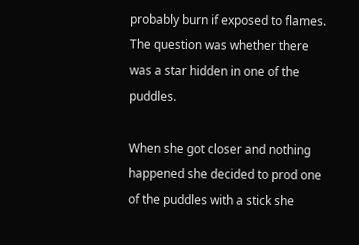probably burn if exposed to flames. The question was whether there was a star hidden in one of the puddles.

When she got closer and nothing happened she decided to prod one of the puddles with a stick she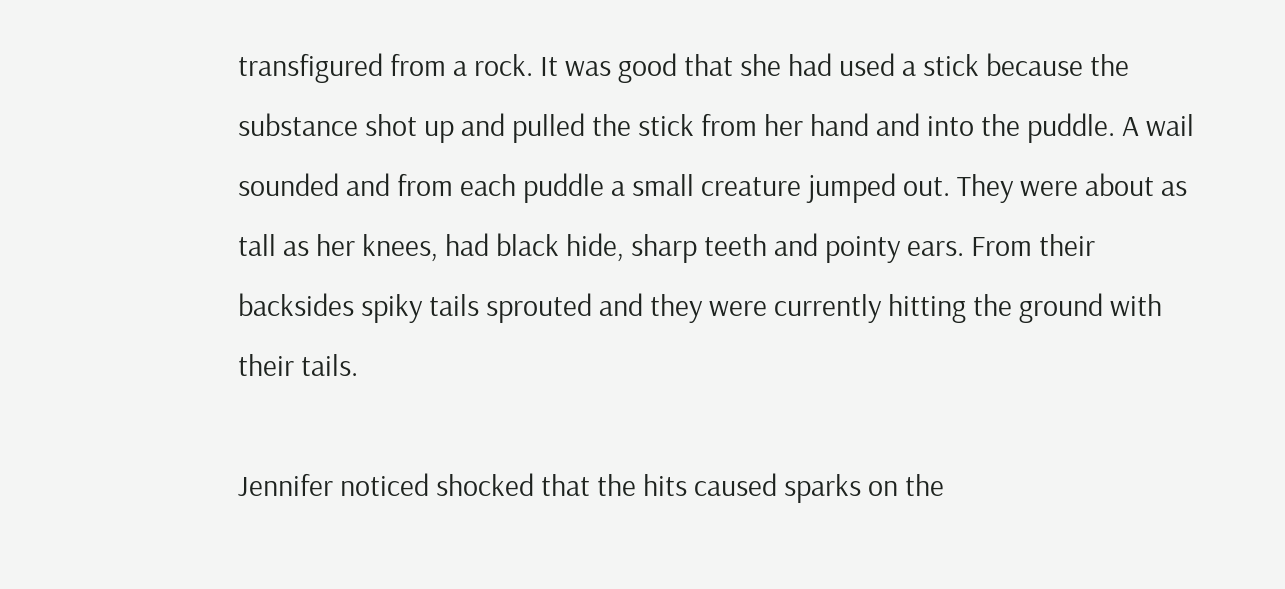transfigured from a rock. It was good that she had used a stick because the substance shot up and pulled the stick from her hand and into the puddle. A wail sounded and from each puddle a small creature jumped out. They were about as tall as her knees, had black hide, sharp teeth and pointy ears. From their backsides spiky tails sprouted and they were currently hitting the ground with their tails.

Jennifer noticed shocked that the hits caused sparks on the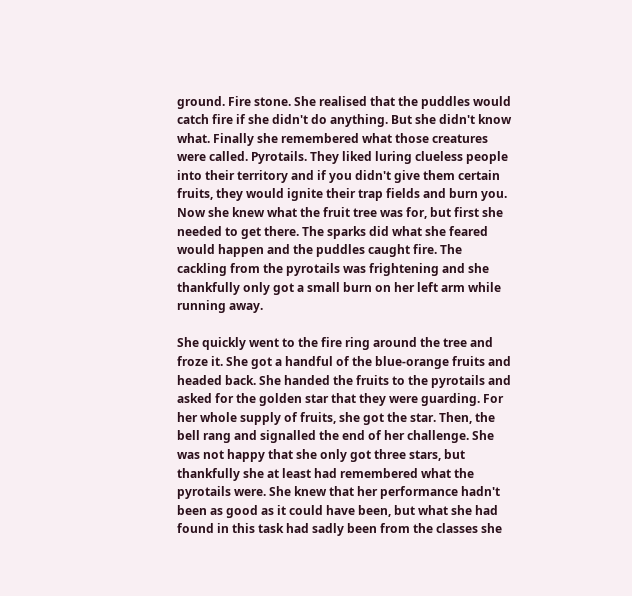ground. Fire stone. She realised that the puddles would catch fire if she didn't do anything. But she didn't know what. Finally she remembered what those creatures were called. Pyrotails. They liked luring clueless people into their territory and if you didn't give them certain fruits, they would ignite their trap fields and burn you. Now she knew what the fruit tree was for, but first she needed to get there. The sparks did what she feared would happen and the puddles caught fire. The cackling from the pyrotails was frightening and she thankfully only got a small burn on her left arm while running away.

She quickly went to the fire ring around the tree and froze it. She got a handful of the blue-orange fruits and headed back. She handed the fruits to the pyrotails and asked for the golden star that they were guarding. For her whole supply of fruits, she got the star. Then, the bell rang and signalled the end of her challenge. She was not happy that she only got three stars, but thankfully she at least had remembered what the pyrotails were. She knew that her performance hadn't been as good as it could have been, but what she had found in this task had sadly been from the classes she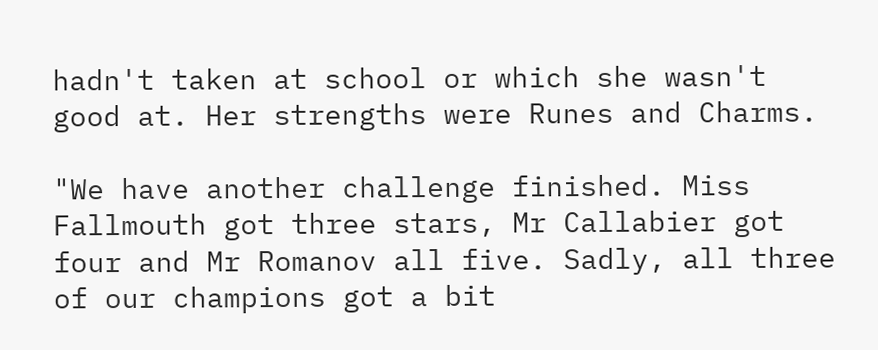hadn't taken at school or which she wasn't good at. Her strengths were Runes and Charms.

"We have another challenge finished. Miss Fallmouth got three stars, Mr Callabier got four and Mr Romanov all five. Sadly, all three of our champions got a bit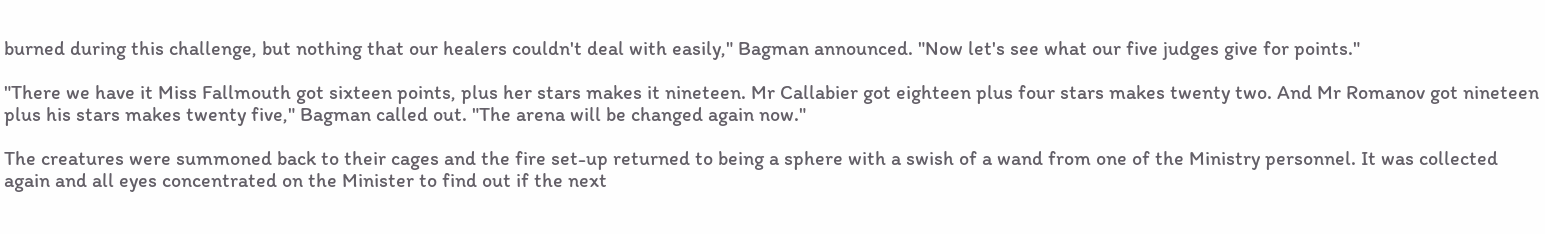burned during this challenge, but nothing that our healers couldn't deal with easily," Bagman announced. "Now let's see what our five judges give for points."

"There we have it Miss Fallmouth got sixteen points, plus her stars makes it nineteen. Mr Callabier got eighteen plus four stars makes twenty two. And Mr Romanov got nineteen plus his stars makes twenty five," Bagman called out. "The arena will be changed again now."

The creatures were summoned back to their cages and the fire set-up returned to being a sphere with a swish of a wand from one of the Ministry personnel. It was collected again and all eyes concentrated on the Minister to find out if the next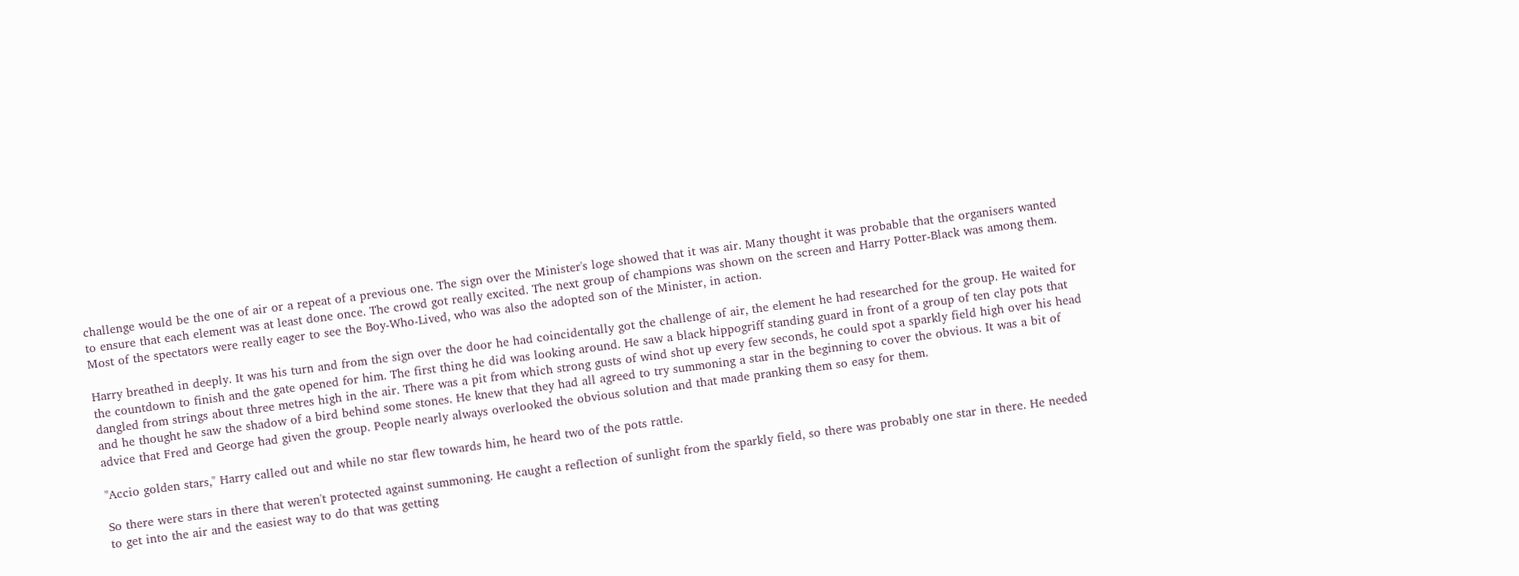challenge would be the one of air or a repeat of a previous one. The sign over the Minister's loge showed that it was air. Many thought it was probable that the organisers wanted to ensure that each element was at least done once. The crowd got really excited. The next group of champions was shown on the screen and Harry Potter-Black was among them. Most of the spectators were really eager to see the Boy-Who-Lived, who was also the adopted son of the Minister, in action.

Harry breathed in deeply. It was his turn and from the sign over the door he had coincidentally got the challenge of air, the element he had researched for the group. He waited for the countdown to finish and the gate opened for him. The first thing he did was looking around. He saw a black hippogriff standing guard in front of a group of ten clay pots that dangled from strings about three metres high in the air. There was a pit from which strong gusts of wind shot up every few seconds, he could spot a sparkly field high over his head and he thought he saw the shadow of a bird behind some stones. He knew that they had all agreed to try summoning a star in the beginning to cover the obvious. It was a bit of advice that Fred and George had given the group. People nearly always overlooked the obvious solution and that made pranking them so easy for them.

"Accio golden stars," Harry called out and while no star flew towards him, he heard two of the pots rattle.

So there were stars in there that weren't protected against summoning. He caught a reflection of sunlight from the sparkly field, so there was probably one star in there. He needed to get into the air and the easiest way to do that was getting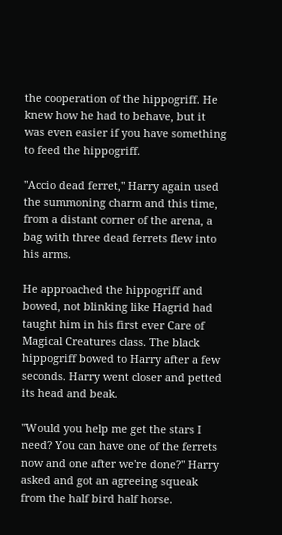the cooperation of the hippogriff. He knew how he had to behave, but it was even easier if you have something to feed the hippogriff.

"Accio dead ferret," Harry again used the summoning charm and this time, from a distant corner of the arena, a bag with three dead ferrets flew into his arms.

He approached the hippogriff and bowed, not blinking like Hagrid had taught him in his first ever Care of Magical Creatures class. The black hippogriff bowed to Harry after a few seconds. Harry went closer and petted its head and beak.

"Would you help me get the stars I need? You can have one of the ferrets now and one after we're done?" Harry asked and got an agreeing squeak from the half bird half horse.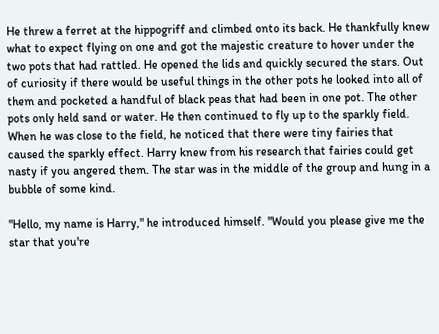He threw a ferret at the hippogriff and climbed onto its back. He thankfully knew what to expect flying on one and got the majestic creature to hover under the two pots that had rattled. He opened the lids and quickly secured the stars. Out of curiosity if there would be useful things in the other pots he looked into all of them and pocketed a handful of black peas that had been in one pot. The other pots only held sand or water. He then continued to fly up to the sparkly field. When he was close to the field, he noticed that there were tiny fairies that caused the sparkly effect. Harry knew from his research that fairies could get nasty if you angered them. The star was in the middle of the group and hung in a bubble of some kind.

"Hello, my name is Harry," he introduced himself. "Would you please give me the star that you're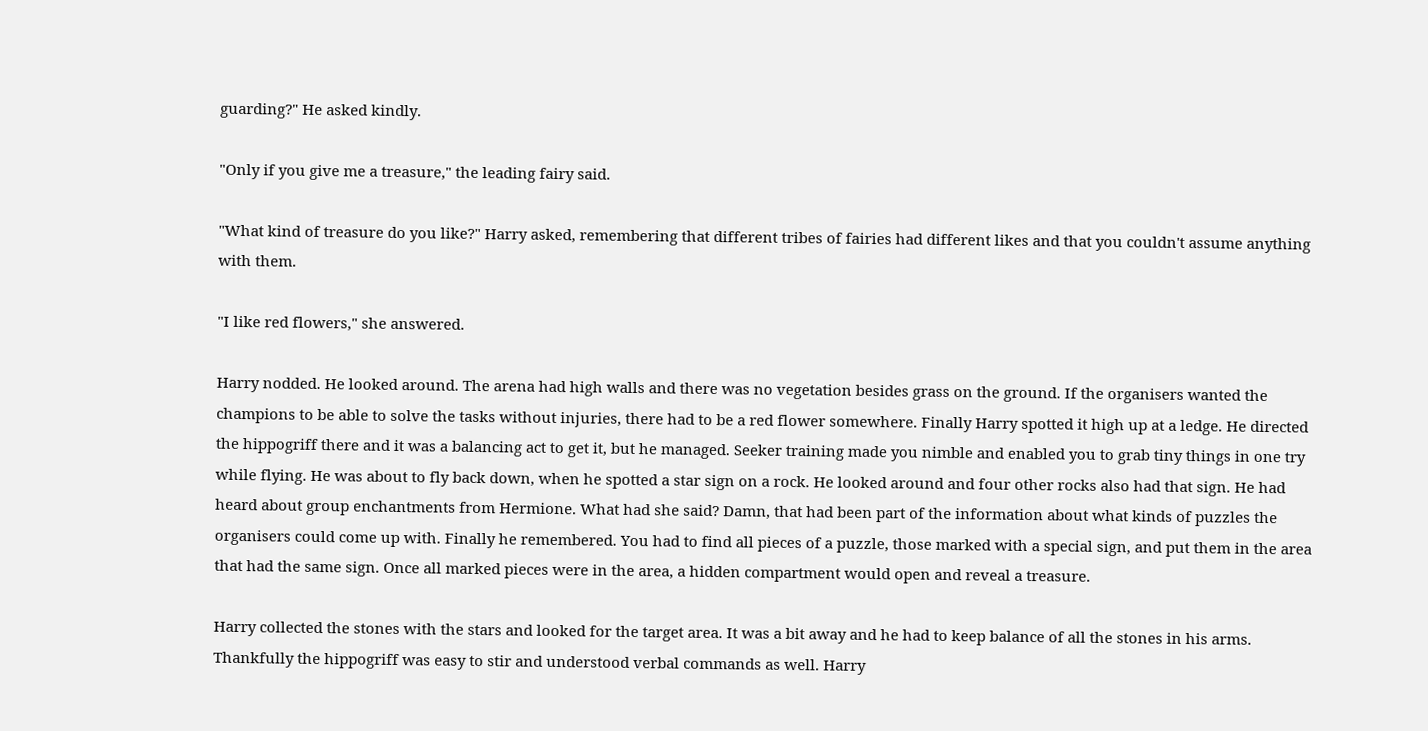guarding?" He asked kindly.

"Only if you give me a treasure," the leading fairy said.

"What kind of treasure do you like?" Harry asked, remembering that different tribes of fairies had different likes and that you couldn't assume anything with them.

"I like red flowers," she answered.

Harry nodded. He looked around. The arena had high walls and there was no vegetation besides grass on the ground. If the organisers wanted the champions to be able to solve the tasks without injuries, there had to be a red flower somewhere. Finally Harry spotted it high up at a ledge. He directed the hippogriff there and it was a balancing act to get it, but he managed. Seeker training made you nimble and enabled you to grab tiny things in one try while flying. He was about to fly back down, when he spotted a star sign on a rock. He looked around and four other rocks also had that sign. He had heard about group enchantments from Hermione. What had she said? Damn, that had been part of the information about what kinds of puzzles the organisers could come up with. Finally he remembered. You had to find all pieces of a puzzle, those marked with a special sign, and put them in the area that had the same sign. Once all marked pieces were in the area, a hidden compartment would open and reveal a treasure.

Harry collected the stones with the stars and looked for the target area. It was a bit away and he had to keep balance of all the stones in his arms. Thankfully the hippogriff was easy to stir and understood verbal commands as well. Harry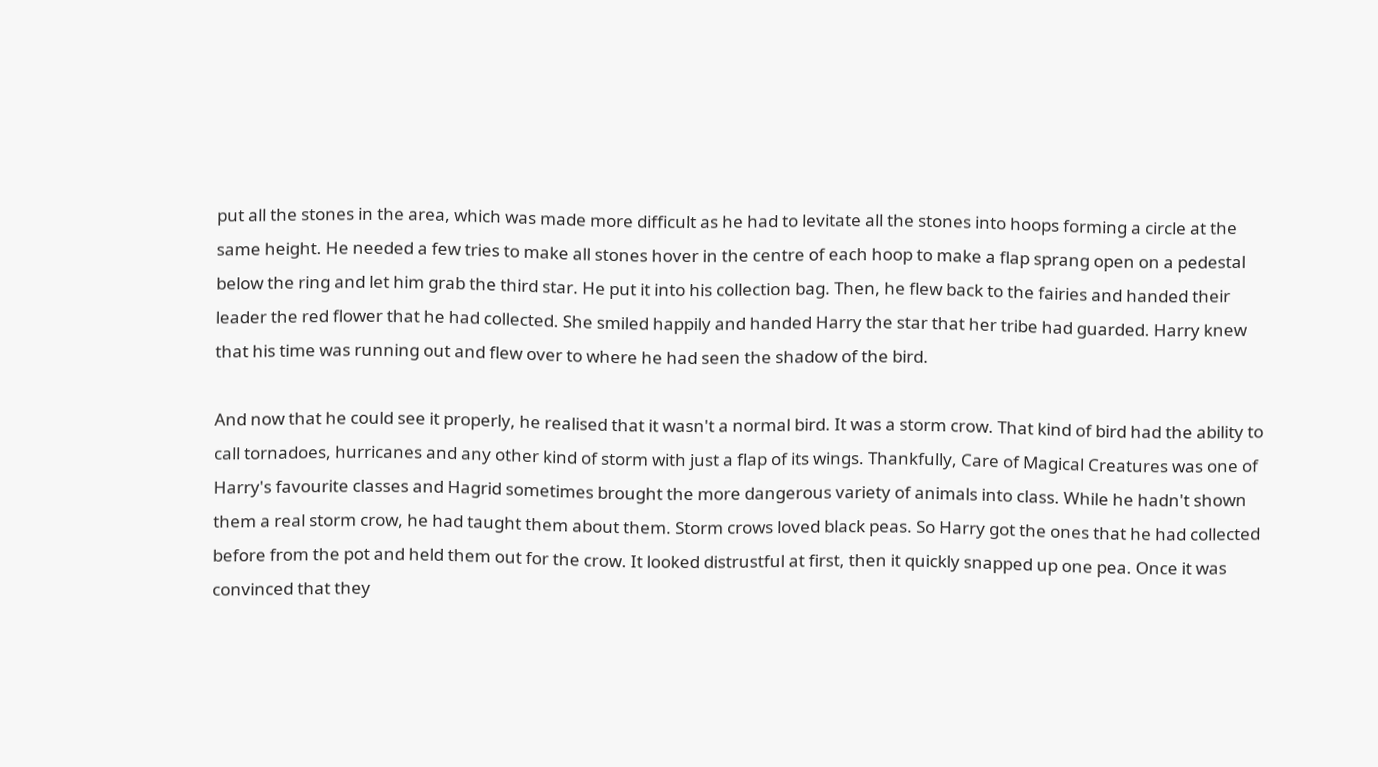put all the stones in the area, which was made more difficult as he had to levitate all the stones into hoops forming a circle at the same height. He needed a few tries to make all stones hover in the centre of each hoop to make a flap sprang open on a pedestal below the ring and let him grab the third star. He put it into his collection bag. Then, he flew back to the fairies and handed their leader the red flower that he had collected. She smiled happily and handed Harry the star that her tribe had guarded. Harry knew that his time was running out and flew over to where he had seen the shadow of the bird.

And now that he could see it properly, he realised that it wasn't a normal bird. It was a storm crow. That kind of bird had the ability to call tornadoes, hurricanes and any other kind of storm with just a flap of its wings. Thankfully, Care of Magical Creatures was one of Harry's favourite classes and Hagrid sometimes brought the more dangerous variety of animals into class. While he hadn't shown them a real storm crow, he had taught them about them. Storm crows loved black peas. So Harry got the ones that he had collected before from the pot and held them out for the crow. It looked distrustful at first, then it quickly snapped up one pea. Once it was convinced that they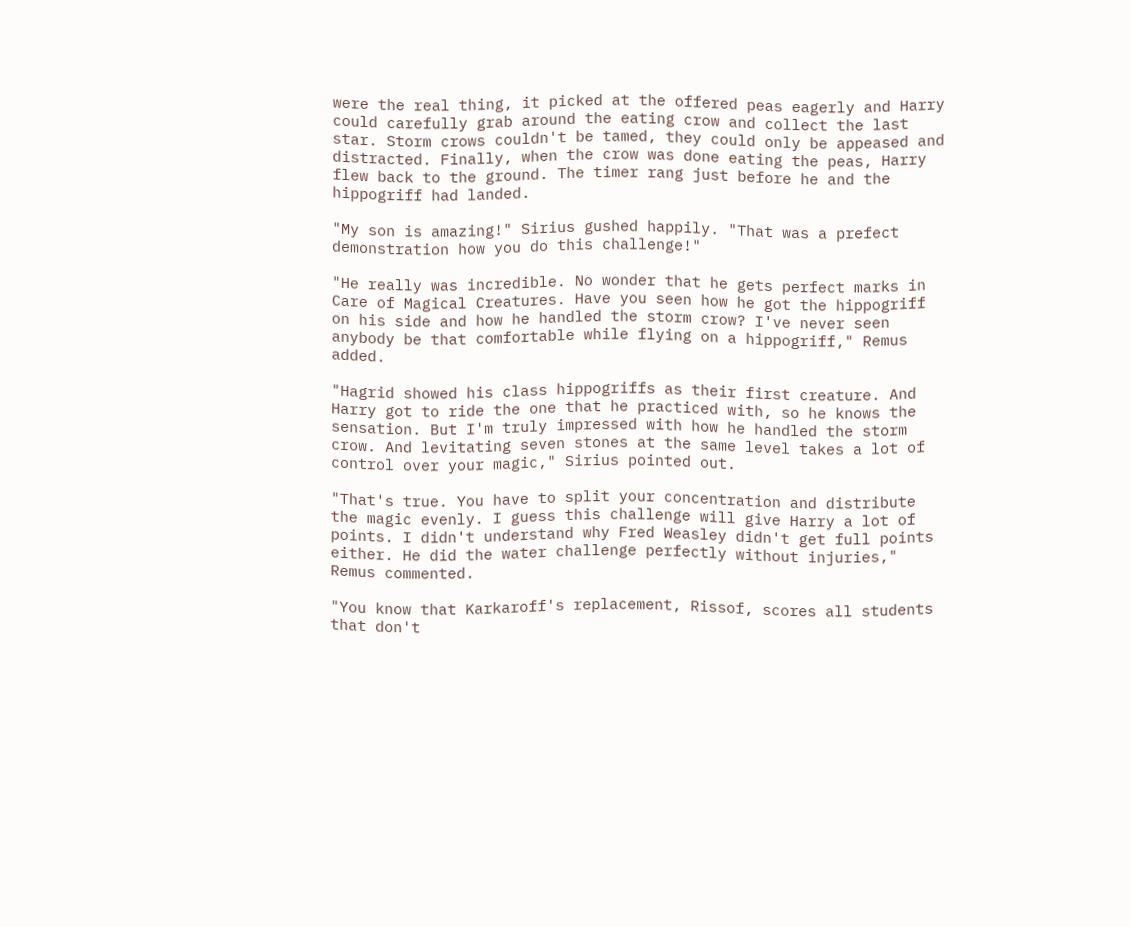were the real thing, it picked at the offered peas eagerly and Harry could carefully grab around the eating crow and collect the last star. Storm crows couldn't be tamed, they could only be appeased and distracted. Finally, when the crow was done eating the peas, Harry flew back to the ground. The timer rang just before he and the hippogriff had landed.

"My son is amazing!" Sirius gushed happily. "That was a prefect demonstration how you do this challenge!"

"He really was incredible. No wonder that he gets perfect marks in Care of Magical Creatures. Have you seen how he got the hippogriff on his side and how he handled the storm crow? I've never seen anybody be that comfortable while flying on a hippogriff," Remus added.

"Hagrid showed his class hippogriffs as their first creature. And Harry got to ride the one that he practiced with, so he knows the sensation. But I'm truly impressed with how he handled the storm crow. And levitating seven stones at the same level takes a lot of control over your magic," Sirius pointed out.

"That's true. You have to split your concentration and distribute the magic evenly. I guess this challenge will give Harry a lot of points. I didn't understand why Fred Weasley didn't get full points either. He did the water challenge perfectly without injuries," Remus commented.

"You know that Karkaroff's replacement, Rissof, scores all students that don't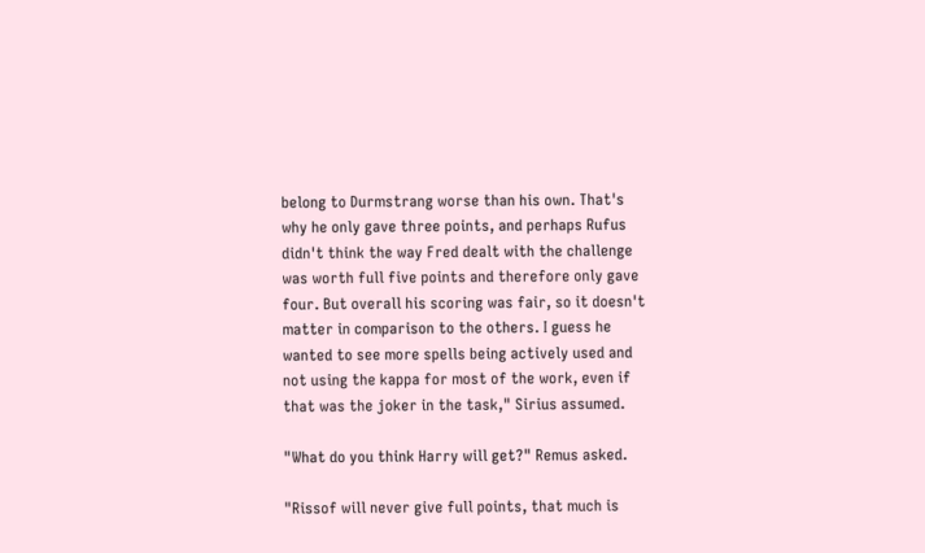belong to Durmstrang worse than his own. That's why he only gave three points, and perhaps Rufus didn't think the way Fred dealt with the challenge was worth full five points and therefore only gave four. But overall his scoring was fair, so it doesn't matter in comparison to the others. I guess he wanted to see more spells being actively used and not using the kappa for most of the work, even if that was the joker in the task," Sirius assumed.

"What do you think Harry will get?" Remus asked.

"Rissof will never give full points, that much is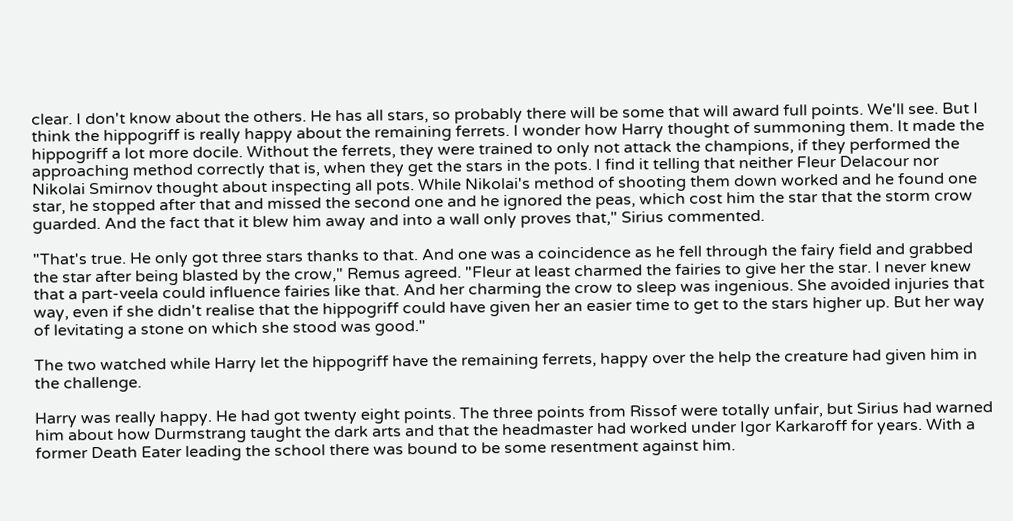clear. I don't know about the others. He has all stars, so probably there will be some that will award full points. We'll see. But I think the hippogriff is really happy about the remaining ferrets. I wonder how Harry thought of summoning them. It made the hippogriff a lot more docile. Without the ferrets, they were trained to only not attack the champions, if they performed the approaching method correctly that is, when they get the stars in the pots. I find it telling that neither Fleur Delacour nor Nikolai Smirnov thought about inspecting all pots. While Nikolai's method of shooting them down worked and he found one star, he stopped after that and missed the second one and he ignored the peas, which cost him the star that the storm crow guarded. And the fact that it blew him away and into a wall only proves that," Sirius commented.

"That's true. He only got three stars thanks to that. And one was a coincidence as he fell through the fairy field and grabbed the star after being blasted by the crow," Remus agreed. "Fleur at least charmed the fairies to give her the star. I never knew that a part-veela could influence fairies like that. And her charming the crow to sleep was ingenious. She avoided injuries that way, even if she didn't realise that the hippogriff could have given her an easier time to get to the stars higher up. But her way of levitating a stone on which she stood was good."

The two watched while Harry let the hippogriff have the remaining ferrets, happy over the help the creature had given him in the challenge.

Harry was really happy. He had got twenty eight points. The three points from Rissof were totally unfair, but Sirius had warned him about how Durmstrang taught the dark arts and that the headmaster had worked under Igor Karkaroff for years. With a former Death Eater leading the school there was bound to be some resentment against him.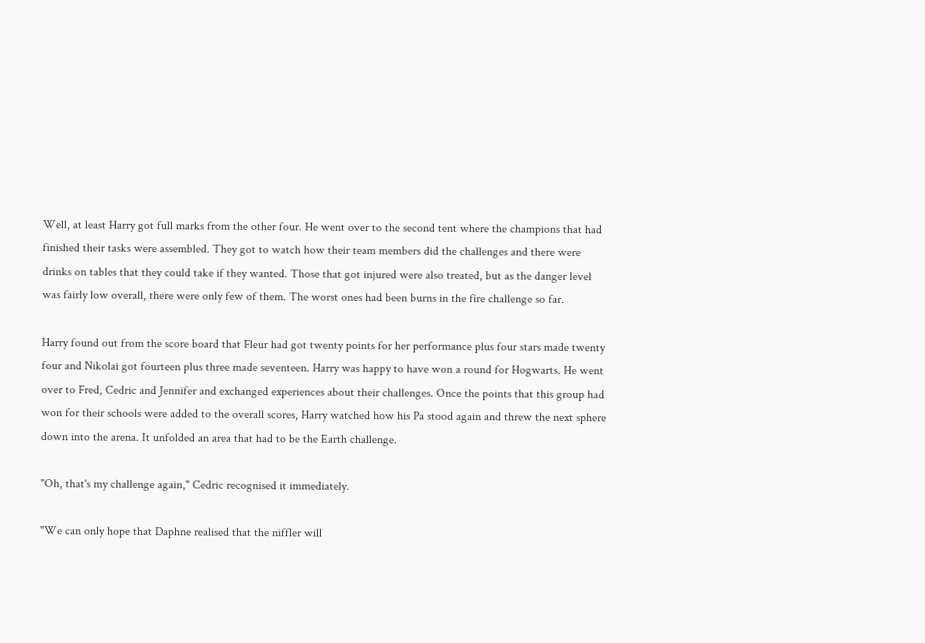Well, at least Harry got full marks from the other four. He went over to the second tent where the champions that had finished their tasks were assembled. They got to watch how their team members did the challenges and there were drinks on tables that they could take if they wanted. Those that got injured were also treated, but as the danger level was fairly low overall, there were only few of them. The worst ones had been burns in the fire challenge so far.

Harry found out from the score board that Fleur had got twenty points for her performance plus four stars made twenty four and Nikolai got fourteen plus three made seventeen. Harry was happy to have won a round for Hogwarts. He went over to Fred, Cedric and Jennifer and exchanged experiences about their challenges. Once the points that this group had won for their schools were added to the overall scores, Harry watched how his Pa stood again and threw the next sphere down into the arena. It unfolded an area that had to be the Earth challenge.

"Oh, that's my challenge again," Cedric recognised it immediately.

"We can only hope that Daphne realised that the niffler will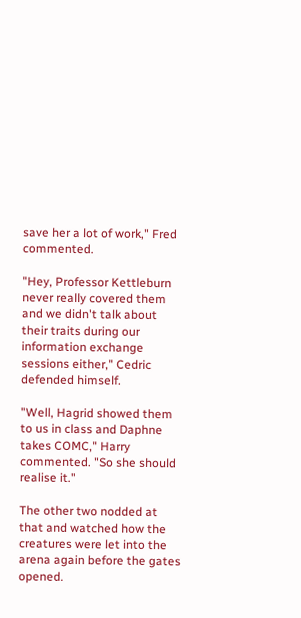save her a lot of work," Fred commented.

"Hey, Professor Kettleburn never really covered them and we didn't talk about their traits during our information exchange sessions either," Cedric defended himself.

"Well, Hagrid showed them to us in class and Daphne takes COMC," Harry commented. "So she should realise it."

The other two nodded at that and watched how the creatures were let into the arena again before the gates opened.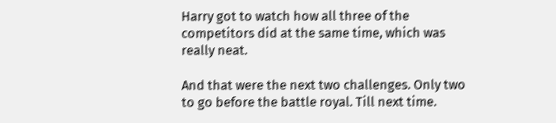Harry got to watch how all three of the competitors did at the same time, which was really neat.

And that were the next two challenges. Only two to go before the battle royal. Till next time.